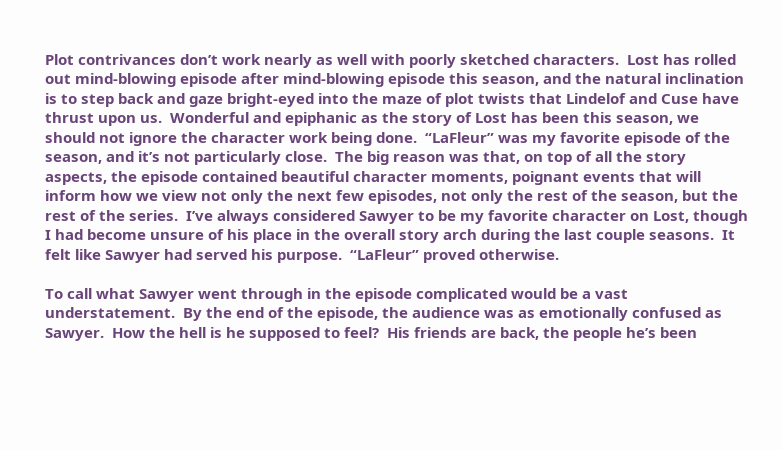Plot contrivances don’t work nearly as well with poorly sketched characters.  Lost has rolled out mind-blowing episode after mind-blowing episode this season, and the natural inclination is to step back and gaze bright-eyed into the maze of plot twists that Lindelof and Cuse have thrust upon us.  Wonderful and epiphanic as the story of Lost has been this season, we should not ignore the character work being done.  “LaFleur” was my favorite episode of the season, and it’s not particularly close.  The big reason was that, on top of all the story aspects, the episode contained beautiful character moments, poignant events that will inform how we view not only the next few episodes, not only the rest of the season, but the rest of the series.  I’ve always considered Sawyer to be my favorite character on Lost, though I had become unsure of his place in the overall story arch during the last couple seasons.  It felt like Sawyer had served his purpose.  “LaFleur” proved otherwise.

To call what Sawyer went through in the episode complicated would be a vast understatement.  By the end of the episode, the audience was as emotionally confused as Sawyer.  How the hell is he supposed to feel?  His friends are back, the people he’s been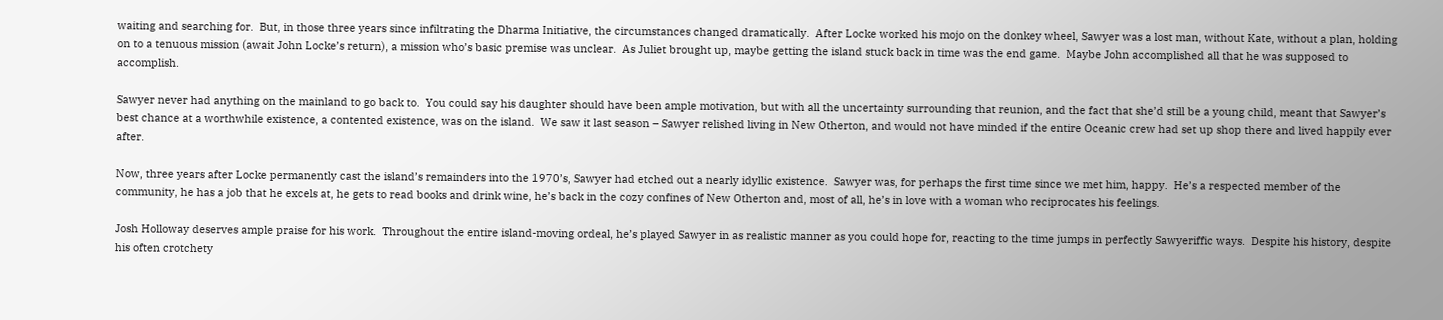waiting and searching for.  But, in those three years since infiltrating the Dharma Initiative, the circumstances changed dramatically.  After Locke worked his mojo on the donkey wheel, Sawyer was a lost man, without Kate, without a plan, holding on to a tenuous mission (await John Locke’s return), a mission who’s basic premise was unclear.  As Juliet brought up, maybe getting the island stuck back in time was the end game.  Maybe John accomplished all that he was supposed to accomplish.

Sawyer never had anything on the mainland to go back to.  You could say his daughter should have been ample motivation, but with all the uncertainty surrounding that reunion, and the fact that she’d still be a young child, meant that Sawyer’s best chance at a worthwhile existence, a contented existence, was on the island.  We saw it last season – Sawyer relished living in New Otherton, and would not have minded if the entire Oceanic crew had set up shop there and lived happily ever after.

Now, three years after Locke permanently cast the island’s remainders into the 1970’s, Sawyer had etched out a nearly idyllic existence.  Sawyer was, for perhaps the first time since we met him, happy.  He’s a respected member of the community, he has a job that he excels at, he gets to read books and drink wine, he’s back in the cozy confines of New Otherton and, most of all, he’s in love with a woman who reciprocates his feelings.

Josh Holloway deserves ample praise for his work.  Throughout the entire island-moving ordeal, he’s played Sawyer in as realistic manner as you could hope for, reacting to the time jumps in perfectly Sawyeriffic ways.  Despite his history, despite his often crotchety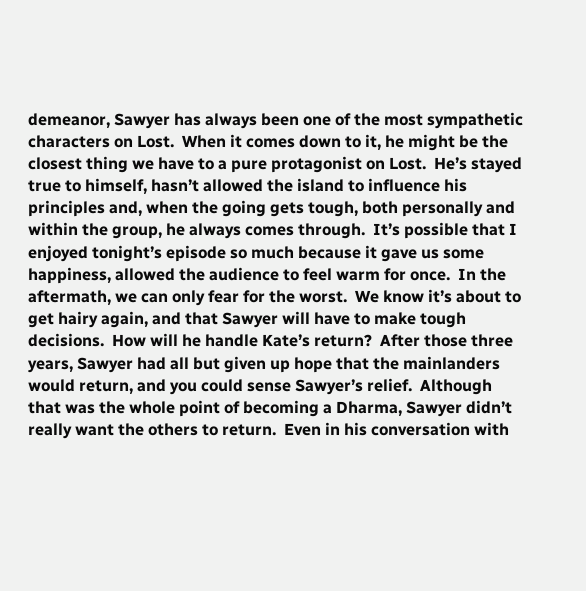demeanor, Sawyer has always been one of the most sympathetic characters on Lost.  When it comes down to it, he might be the closest thing we have to a pure protagonist on Lost.  He’s stayed true to himself, hasn’t allowed the island to influence his principles and, when the going gets tough, both personally and within the group, he always comes through.  It’s possible that I enjoyed tonight’s episode so much because it gave us some happiness, allowed the audience to feel warm for once.  In the aftermath, we can only fear for the worst.  We know it’s about to get hairy again, and that Sawyer will have to make tough decisions.  How will he handle Kate’s return?  After those three years, Sawyer had all but given up hope that the mainlanders would return, and you could sense Sawyer’s relief.  Although that was the whole point of becoming a Dharma, Sawyer didn’t really want the others to return.  Even in his conversation with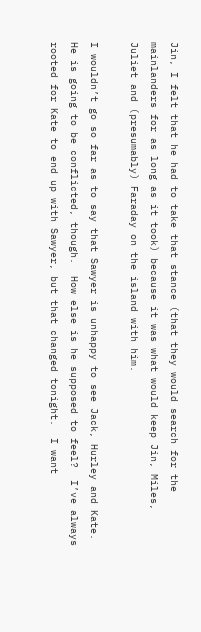Jin, I felt that he had to take that stance (that they would search for the mainlanders for as long as it took) because it was what would keep Jin, Miles, Juliet and (presumably) Faraday on the island with him.

I wouldn’t go so far as to say that Sawyer is unhappy to see Jack, Hurley and Kate.  He is going to be conflicted, though.  How else is he supposed to feel?  I’ve always rooted for Kate to end up with Sawyer, but that changed tonight.  I want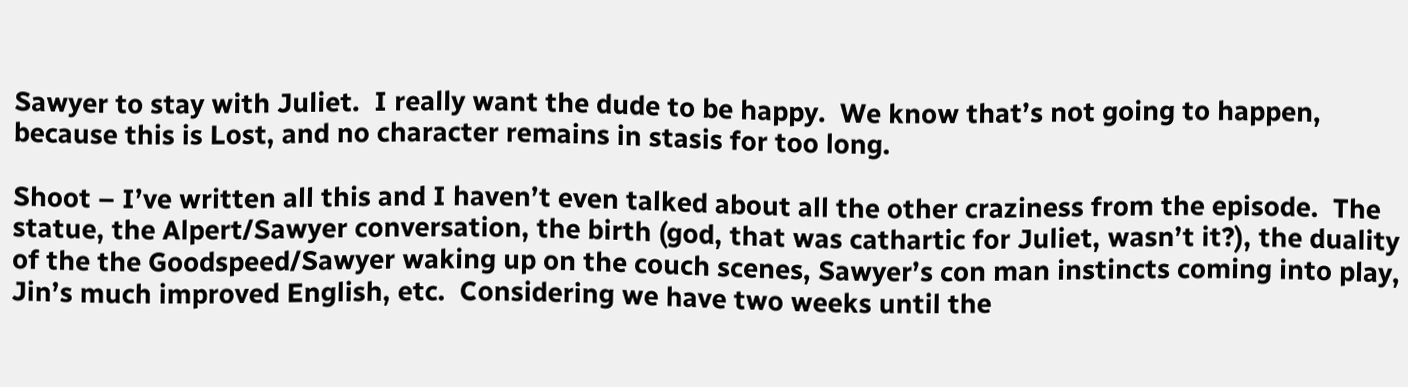Sawyer to stay with Juliet.  I really want the dude to be happy.  We know that’s not going to happen, because this is Lost, and no character remains in stasis for too long.

Shoot – I’ve written all this and I haven’t even talked about all the other craziness from the episode.  The statue, the Alpert/Sawyer conversation, the birth (god, that was cathartic for Juliet, wasn’t it?), the duality of the the Goodspeed/Sawyer waking up on the couch scenes, Sawyer’s con man instincts coming into play, Jin’s much improved English, etc.  Considering we have two weeks until the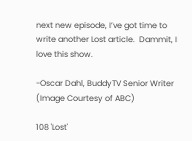next new episode, I’ve got time to write another Lost article.  Dammit, I love this show.

-Oscar Dahl, BuddyTV Senior Writer
(Image Courtesy of ABC)

108 'Lost'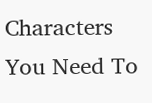Characters You Need To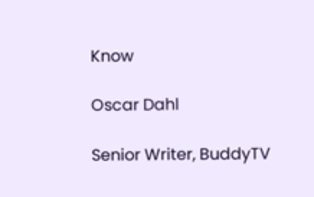Know

Oscar Dahl

Senior Writer, BuddyTV